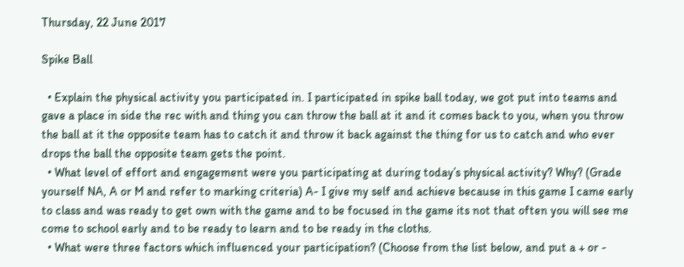Thursday, 22 June 2017

Spike Ball

  • Explain the physical activity you participated in. I participated in spike ball today, we got put into teams and gave a place in side the rec with and thing you can throw the ball at it and it comes back to you, when you throw the ball at it the opposite team has to catch it and throw it back against the thing for us to catch and who ever drops the ball the opposite team gets the point.
  • What level of effort and engagement were you participating at during today’s physical activity? Why? (Grade yourself NA, A or M and refer to marking criteria) A- I give my self and achieve because in this game I came early to class and was ready to get own with the game and to be focused in the game its not that often you will see me come to school early and to be ready to learn and to be ready in the cloths.
  • What were three factors which influenced your participation? (Choose from the list below, and put a + or -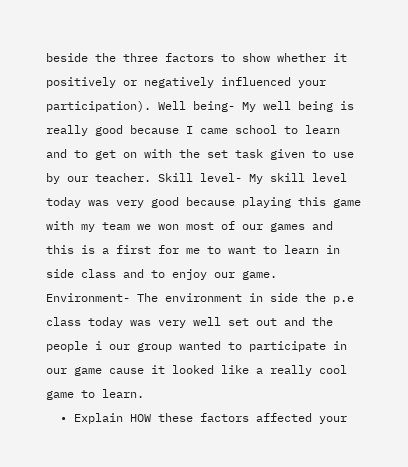beside the three factors to show whether it positively or negatively influenced your participation). Well being- My well being is really good because I came school to learn and to get on with the set task given to use by our teacher. Skill level- My skill level today was very good because playing this game with my team we won most of our games and this is a first for me to want to learn in side class and to enjoy our game. Environment- The environment in side the p.e class today was very well set out and the people i our group wanted to participate in our game cause it looked like a really cool game to learn.
  • Explain HOW these factors affected your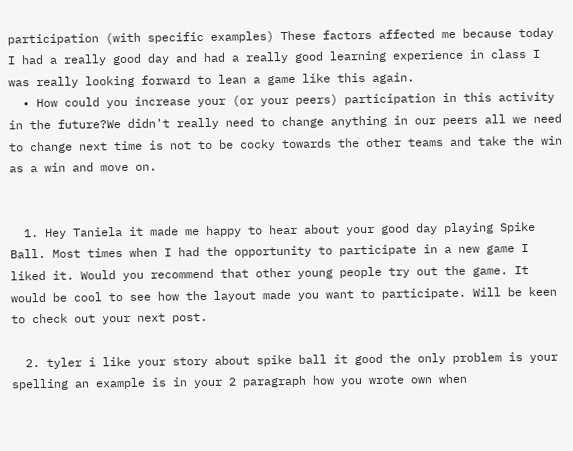participation (with specific examples) These factors affected me because today I had a really good day and had a really good learning experience in class I was really looking forward to lean a game like this again.
  • How could you increase your (or your peers) participation in this activity in the future?We didn't really need to change anything in our peers all we need to change next time is not to be cocky towards the other teams and take the win as a win and move on.


  1. Hey Taniela it made me happy to hear about your good day playing Spike Ball. Most times when I had the opportunity to participate in a new game I liked it. Would you recommend that other young people try out the game. It would be cool to see how the layout made you want to participate. Will be keen to check out your next post.

  2. tyler i like your story about spike ball it good the only problem is your spelling an example is in your 2 paragraph how you wrote own when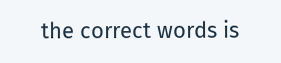the correct words is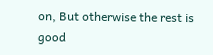on, But otherwise the rest is good